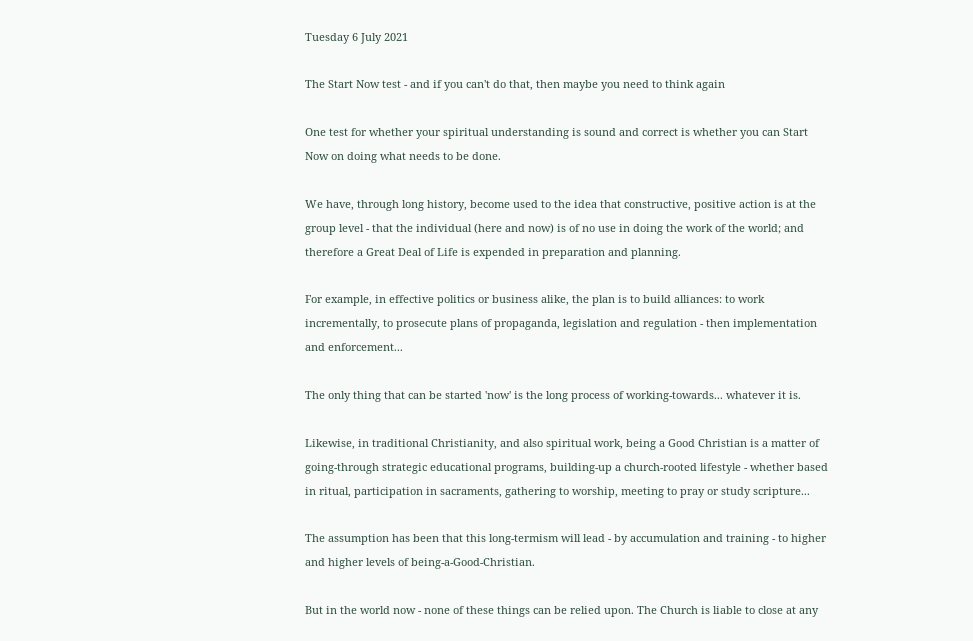Tuesday 6 July 2021

The Start Now test - and if you can't do that, then maybe you need to think again

One test for whether your spiritual understanding is sound and correct is whether you can Start Now on doing what needs to be done.

We have, through long history, become used to the idea that constructive, positive action is at the group level - that the individual (here and now) is of no use in doing the work of the world; and therefore a Great Deal of Life is expended in preparation and planning.

For example, in effective politics or business alike, the plan is to build alliances: to work incrementally, to prosecute plans of propaganda, legislation and regulation - then implementation and enforcement...

The only thing that can be started 'now' is the long process of working-towards... whatever it is.

Likewise, in traditional Christianity, and also spiritual work, being a Good Christian is a matter of going-through strategic educational programs, building-up a church-rooted lifestyle - whether based in ritual, participation in sacraments, gathering to worship, meeting to pray or study scripture...

The assumption has been that this long-termism will lead - by accumulation and training - to higher and higher levels of being-a-Good-Christian.

But in the world now - none of these things can be relied upon. The Church is liable to close at any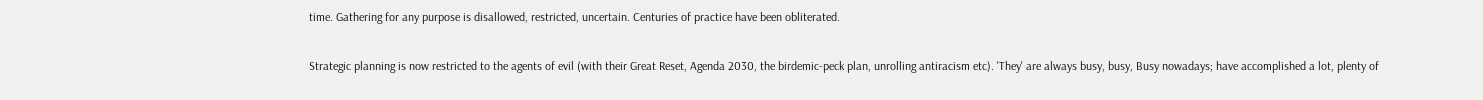time. Gathering for any purpose is disallowed, restricted, uncertain. Centuries of practice have been obliterated.

Strategic planning is now restricted to the agents of evil (with their Great Reset, Agenda 2030, the birdemic-peck plan, unrolling antiracism etc). 'They' are always busy, busy, Busy nowadays; have accomplished a lot, plenty of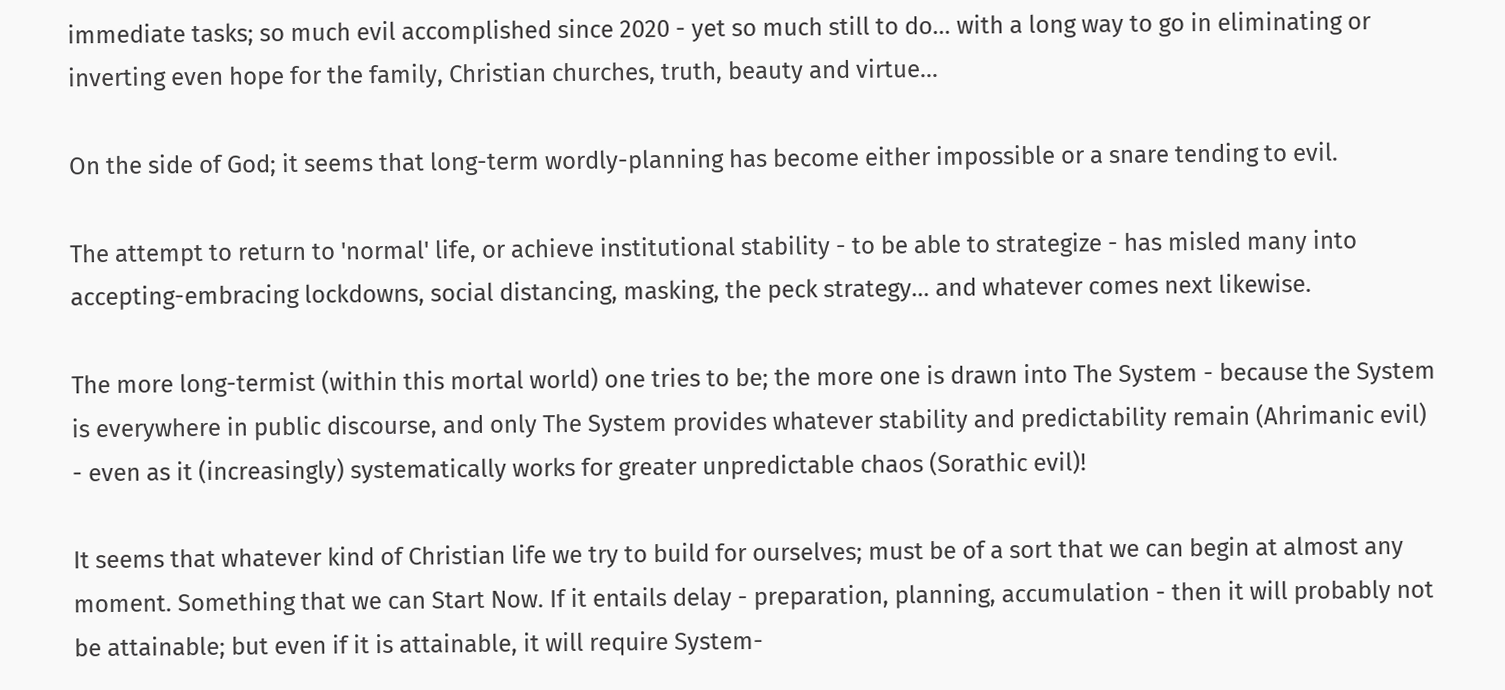immediate tasks; so much evil accomplished since 2020 - yet so much still to do... with a long way to go in eliminating or inverting even hope for the family, Christian churches, truth, beauty and virtue...

On the side of God; it seems that long-term wordly-planning has become either impossible or a snare tending to evil.

The attempt to return to 'normal' life, or achieve institutional stability - to be able to strategize - has misled many into accepting-embracing lockdowns, social distancing, masking, the peck strategy... and whatever comes next likewise.

The more long-termist (within this mortal world) one tries to be; the more one is drawn into The System - because the System is everywhere in public discourse, and only The System provides whatever stability and predictability remain (Ahrimanic evil) - even as it (increasingly) systematically works for greater unpredictable chaos (Sorathic evil)!

It seems that whatever kind of Christian life we try to build for ourselves; must be of a sort that we can begin at almost any moment. Something that we can Start Now. If it entails delay - preparation, planning, accumulation - then it will probably not be attainable; but even if it is attainable, it will require System-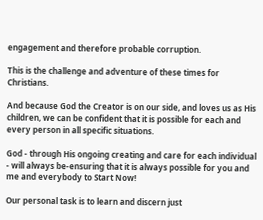engagement and therefore probable corruption.

This is the challenge and adventure of these times for Christians.

And because God the Creator is on our side, and loves us as His children, we can be confident that it is possible for each and every person in all specific situations.

God - through His ongoing creating and care for each individual - will always be-ensuring that it is always possible for you and me and everybody to Start Now!

Our personal task is to learn and discern just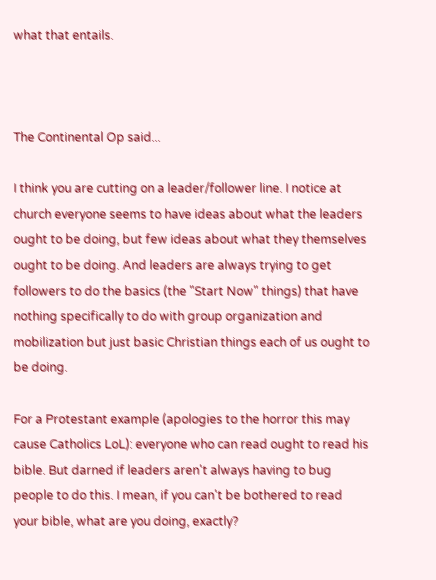what that entails.



The Continental Op said...

I think you are cutting on a leader/follower line. I notice at church everyone seems to have ideas about what the leaders ought to be doing, but few ideas about what they themselves ought to be doing. And leaders are always trying to get followers to do the basics (the "Start Now" things) that have nothing specifically to do with group organization and mobilization but just basic Christian things each of us ought to be doing.

For a Protestant example (apologies to the horror this may cause Catholics LoL): everyone who can read ought to read his bible. But darned if leaders aren't always having to bug people to do this. I mean, if you can't be bothered to read your bible, what are you doing, exactly?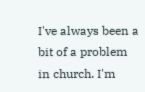I've always been a bit of a problem in church. I'm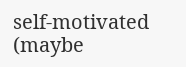self-motivated (maybe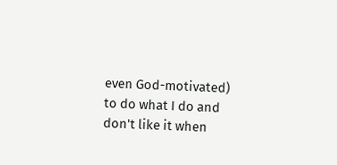even God-motivated) to do what I do and don't like it when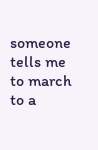someone tells me to march to a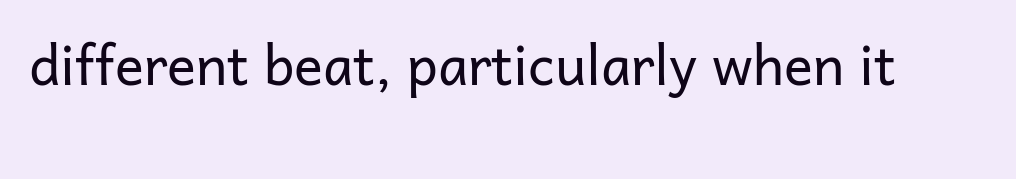different beat, particularly when it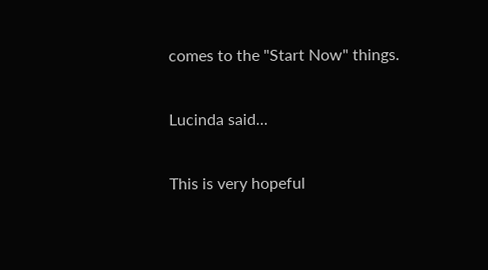comes to the "Start Now" things.

Lucinda said...

This is very hopeful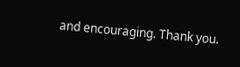and encouraging. Thank you.